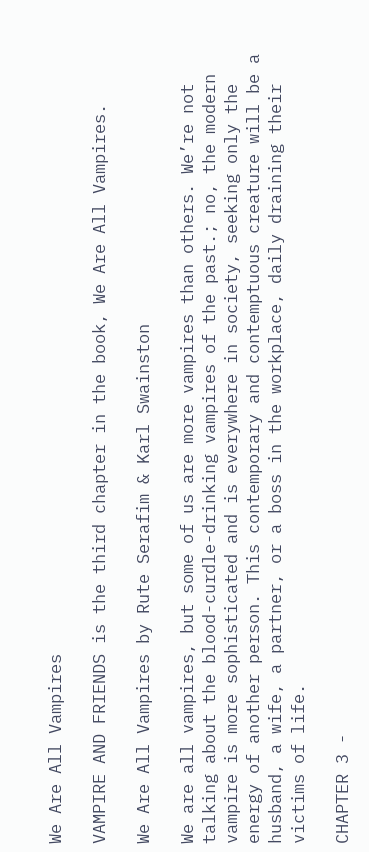We Are All Vampires

VAMPIRE AND FRIENDS is the third chapter in the book, We Are All Vampires.

We Are All Vampires by Rute Serafim & Karl Swainston

We are all vampires, but some of us are more vampires than others. We’re not talking about the blood-curdle-drinking vampires of the past.; no, the modern vampire is more sophisticated and is everywhere in society, seeking only the energy of another person. This contemporary and contemptuous creature will be a husband, a wife, a partner, or a boss in the workplace, daily draining their victims of life.

CHAPTER 3 -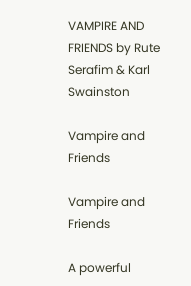VAMPIRE AND FRIENDS by Rute Serafim & Karl Swainston

Vampire and Friends

Vampire and Friends

A powerful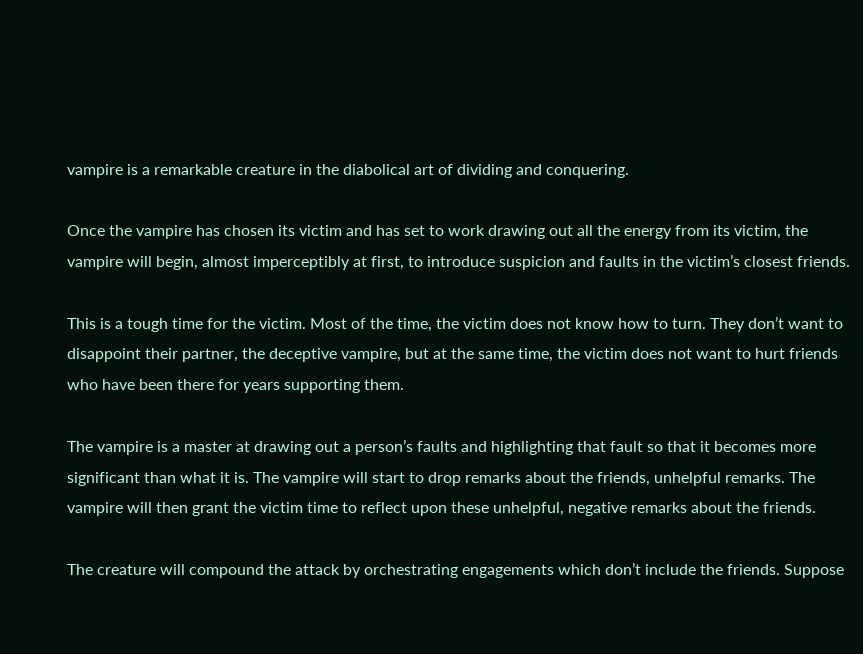vampire is a remarkable creature in the diabolical art of dividing and conquering.

Once the vampire has chosen its victim and has set to work drawing out all the energy from its victim, the vampire will begin, almost imperceptibly at first, to introduce suspicion and faults in the victim’s closest friends.

This is a tough time for the victim. Most of the time, the victim does not know how to turn. They don’t want to disappoint their partner, the deceptive vampire, but at the same time, the victim does not want to hurt friends who have been there for years supporting them.

The vampire is a master at drawing out a person’s faults and highlighting that fault so that it becomes more significant than what it is. The vampire will start to drop remarks about the friends, unhelpful remarks. The vampire will then grant the victim time to reflect upon these unhelpful, negative remarks about the friends.

The creature will compound the attack by orchestrating engagements which don’t include the friends. Suppose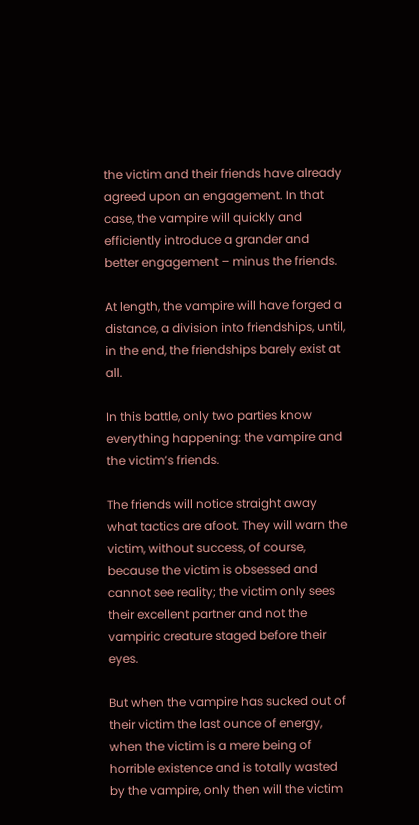the victim and their friends have already agreed upon an engagement. In that case, the vampire will quickly and efficiently introduce a grander and better engagement – minus the friends.

At length, the vampire will have forged a distance, a division into friendships, until, in the end, the friendships barely exist at all.

In this battle, only two parties know everything happening: the vampire and the victim’s friends.

The friends will notice straight away what tactics are afoot. They will warn the victim, without success, of course, because the victim is obsessed and cannot see reality; the victim only sees their excellent partner and not the vampiric creature staged before their eyes.

But when the vampire has sucked out of their victim the last ounce of energy, when the victim is a mere being of horrible existence and is totally wasted by the vampire, only then will the victim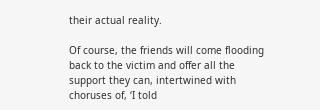their actual reality.

Of course, the friends will come flooding back to the victim and offer all the support they can, intertwined with choruses of, ‘I told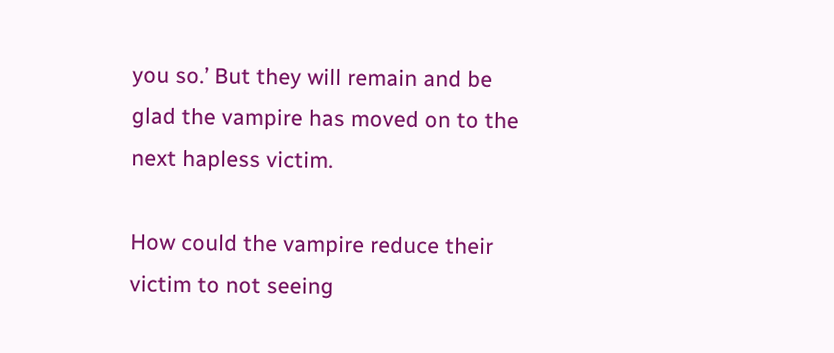you so.’ But they will remain and be glad the vampire has moved on to the next hapless victim.

How could the vampire reduce their victim to not seeing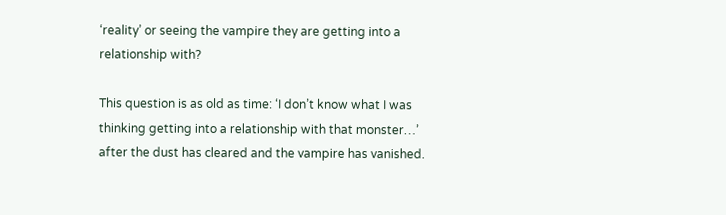‘reality’ or seeing the vampire they are getting into a relationship with?

This question is as old as time: ‘I don’t know what I was thinking getting into a relationship with that monster…’ after the dust has cleared and the vampire has vanished.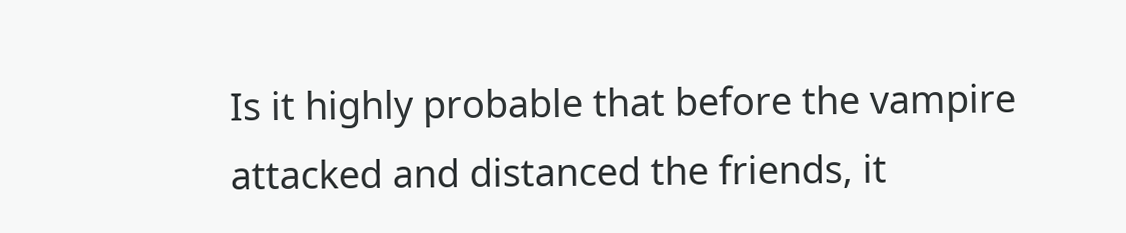Is it highly probable that before the vampire attacked and distanced the friends, it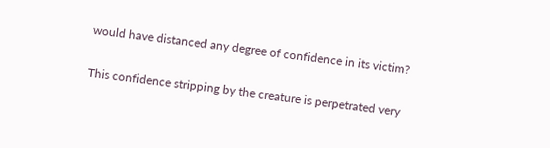would have distanced any degree of confidence in its victim?

This confidence stripping by the creature is perpetrated very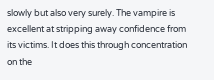slowly but also very surely. The vampire is excellent at stripping away confidence from its victims. It does this through concentration on the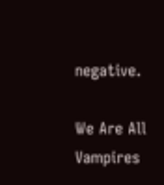negative.

We Are All Vampires